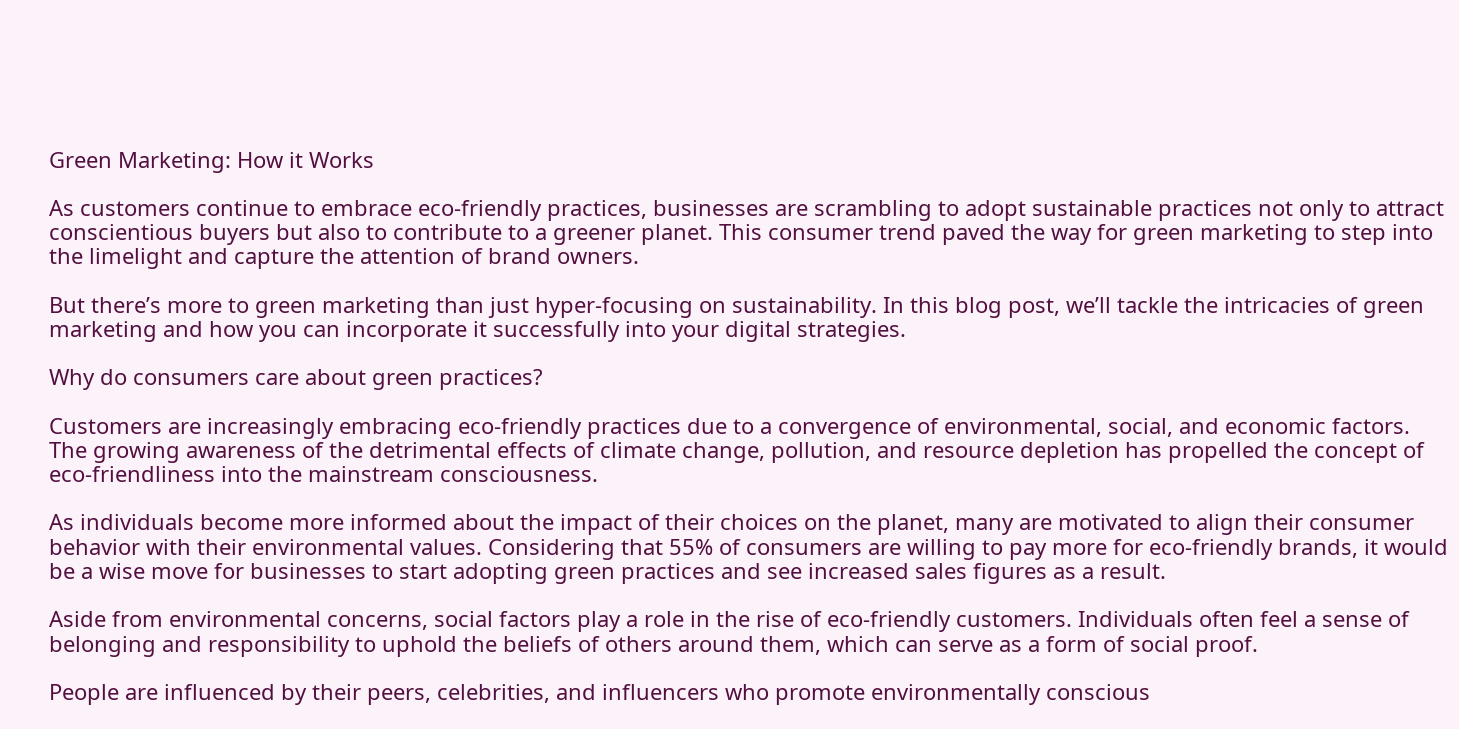Green Marketing: How it Works

As customers continue to embrace eco-friendly practices, businesses are scrambling to adopt sustainable practices not only to attract conscientious buyers but also to contribute to a greener planet. This consumer trend paved the way for green marketing to step into the limelight and capture the attention of brand owners.

But there’s more to green marketing than just hyper-focusing on sustainability. In this blog post, we’ll tackle the intricacies of green marketing and how you can incorporate it successfully into your digital strategies.

Why do consumers care about green practices?

Customers are increasingly embracing eco-friendly practices due to a convergence of environmental, social, and economic factors. The growing awareness of the detrimental effects of climate change, pollution, and resource depletion has propelled the concept of eco-friendliness into the mainstream consciousness.

As individuals become more informed about the impact of their choices on the planet, many are motivated to align their consumer behavior with their environmental values. Considering that 55% of consumers are willing to pay more for eco-friendly brands, it would be a wise move for businesses to start adopting green practices and see increased sales figures as a result.

Aside from environmental concerns, social factors play a role in the rise of eco-friendly customers. Individuals often feel a sense of belonging and responsibility to uphold the beliefs of others around them, which can serve as a form of social proof.

People are influenced by their peers, celebrities, and influencers who promote environmentally conscious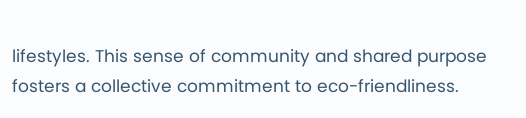lifestyles. This sense of community and shared purpose fosters a collective commitment to eco-friendliness.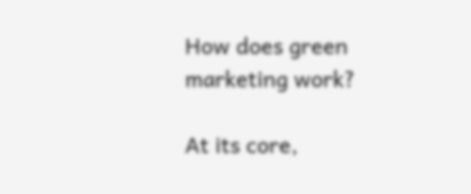How does green marketing work?

At its core,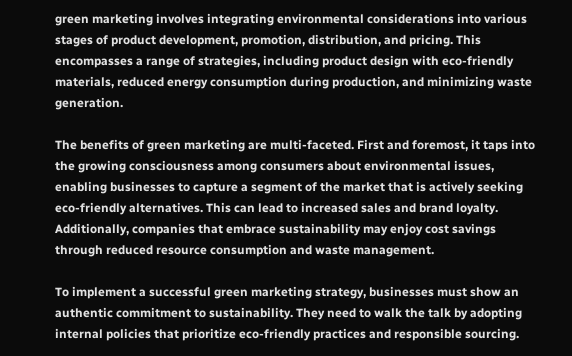green marketing involves integrating environmental considerations into various stages of product development, promotion, distribution, and pricing. This encompasses a range of strategies, including product design with eco-friendly materials, reduced energy consumption during production, and minimizing waste generation.

The benefits of green marketing are multi-faceted. First and foremost, it taps into the growing consciousness among consumers about environmental issues, enabling businesses to capture a segment of the market that is actively seeking eco-friendly alternatives. This can lead to increased sales and brand loyalty. Additionally, companies that embrace sustainability may enjoy cost savings through reduced resource consumption and waste management.

To implement a successful green marketing strategy, businesses must show an authentic commitment to sustainability. They need to walk the talk by adopting internal policies that prioritize eco-friendly practices and responsible sourcing.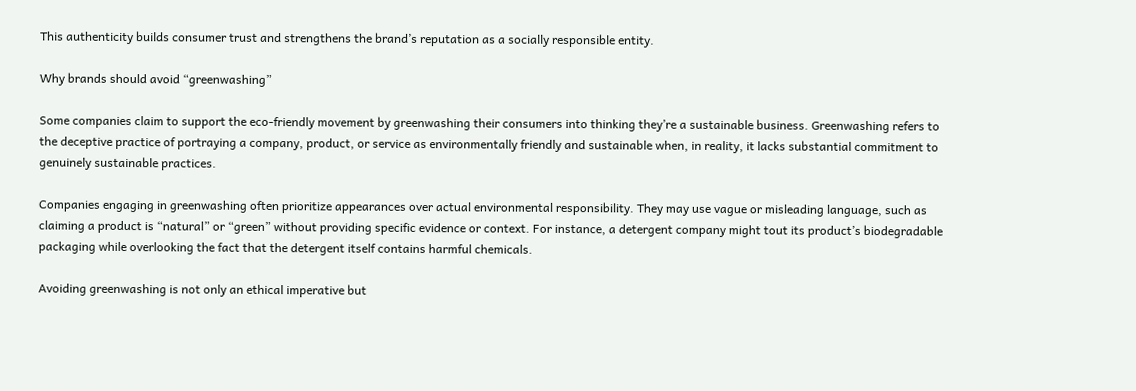This authenticity builds consumer trust and strengthens the brand’s reputation as a socially responsible entity.

Why brands should avoid “greenwashing”

Some companies claim to support the eco-friendly movement by greenwashing their consumers into thinking they’re a sustainable business. Greenwashing refers to the deceptive practice of portraying a company, product, or service as environmentally friendly and sustainable when, in reality, it lacks substantial commitment to genuinely sustainable practices.

Companies engaging in greenwashing often prioritize appearances over actual environmental responsibility. They may use vague or misleading language, such as claiming a product is “natural” or “green” without providing specific evidence or context. For instance, a detergent company might tout its product’s biodegradable packaging while overlooking the fact that the detergent itself contains harmful chemicals.

Avoiding greenwashing is not only an ethical imperative but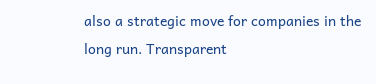also a strategic move for companies in the long run. Transparent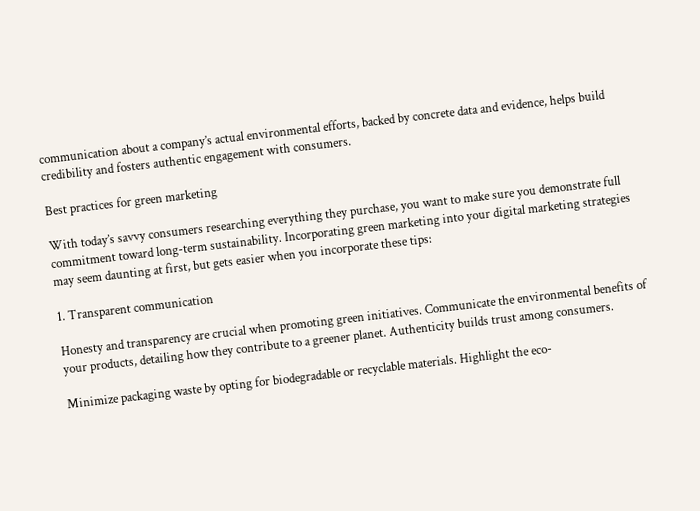communication about a company’s actual environmental efforts, backed by concrete data and evidence, helps build credibility and fosters authentic engagement with consumers.

Best practices for green marketing

With today’s savvy consumers researching everything they purchase, you want to make sure you demonstrate full commitment toward long-term sustainability. Incorporating green marketing into your digital marketing strategies may seem daunting at first, but gets easier when you incorporate these tips:

1. Transparent communication

Honesty and transparency are crucial when promoting green initiatives. Communicate the environmental benefits of your products, detailing how they contribute to a greener planet. Authenticity builds trust among consumers.

Minimize packaging waste by opting for biodegradable or recyclable materials. Highlight the eco-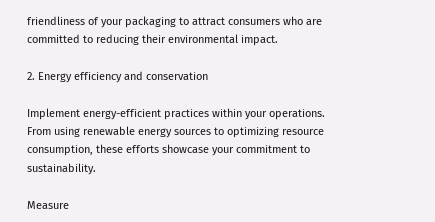friendliness of your packaging to attract consumers who are committed to reducing their environmental impact.

2. Energy efficiency and conservation

Implement energy-efficient practices within your operations. From using renewable energy sources to optimizing resource consumption, these efforts showcase your commitment to sustainability.

Measure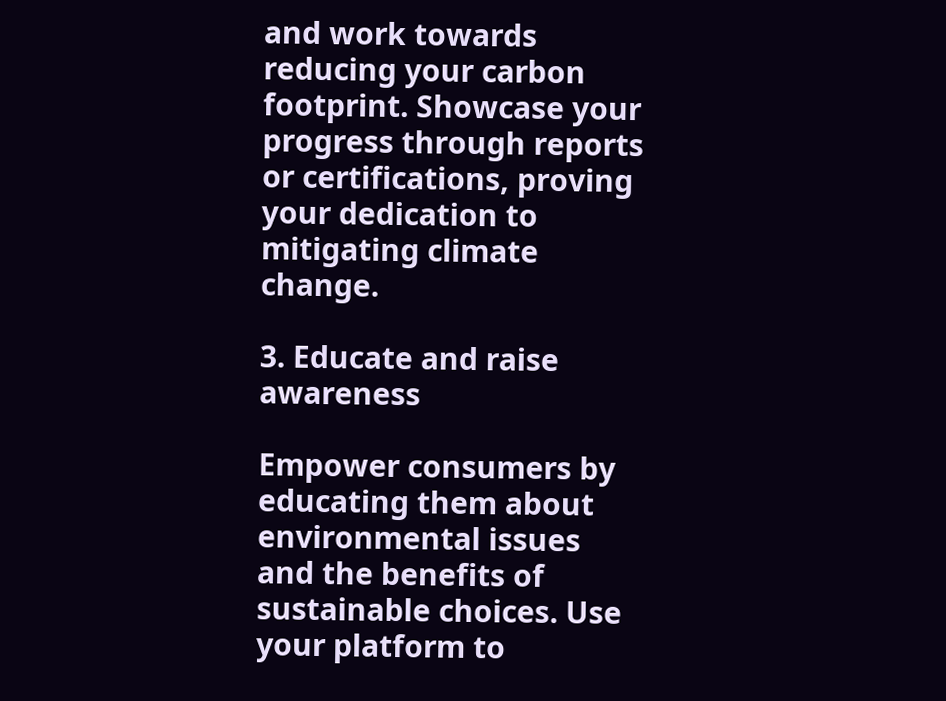and work towards reducing your carbon footprint. Showcase your progress through reports or certifications, proving your dedication to mitigating climate change.

3. Educate and raise awareness

Empower consumers by educating them about environmental issues and the benefits of sustainable choices. Use your platform to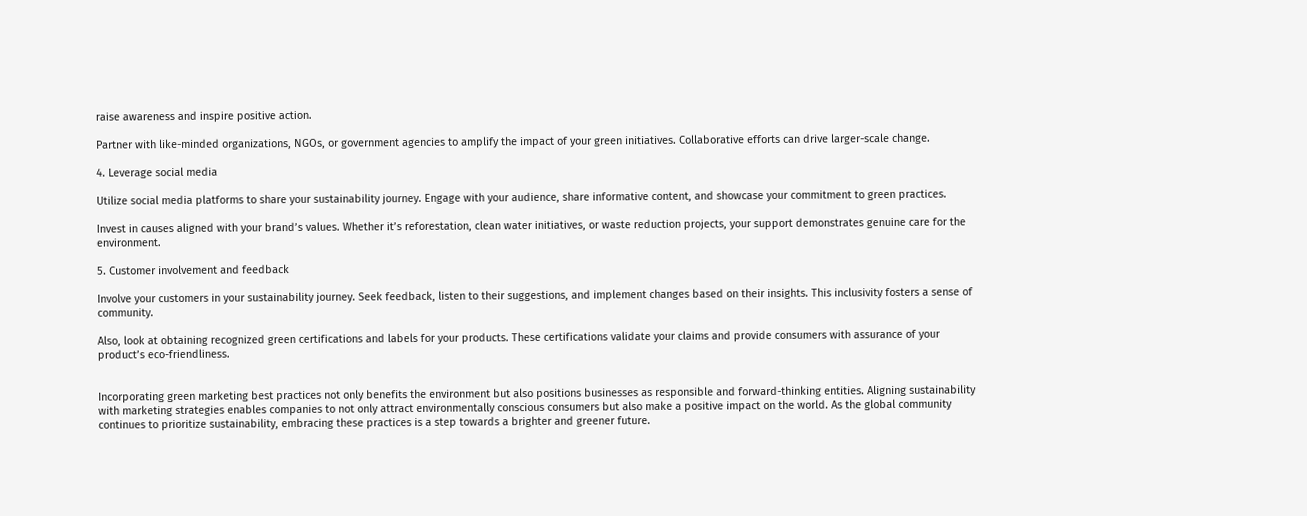raise awareness and inspire positive action.

Partner with like-minded organizations, NGOs, or government agencies to amplify the impact of your green initiatives. Collaborative efforts can drive larger-scale change.

4. Leverage social media

Utilize social media platforms to share your sustainability journey. Engage with your audience, share informative content, and showcase your commitment to green practices.

Invest in causes aligned with your brand’s values. Whether it’s reforestation, clean water initiatives, or waste reduction projects, your support demonstrates genuine care for the environment.

5. Customer involvement and feedback

Involve your customers in your sustainability journey. Seek feedback, listen to their suggestions, and implement changes based on their insights. This inclusivity fosters a sense of community.

Also, look at obtaining recognized green certifications and labels for your products. These certifications validate your claims and provide consumers with assurance of your product’s eco-friendliness.


Incorporating green marketing best practices not only benefits the environment but also positions businesses as responsible and forward-thinking entities. Aligning sustainability with marketing strategies enables companies to not only attract environmentally conscious consumers but also make a positive impact on the world. As the global community continues to prioritize sustainability, embracing these practices is a step towards a brighter and greener future.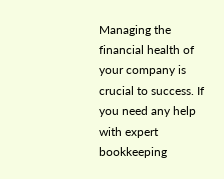Managing the financial health of your company is crucial to success. If you need any help with expert bookkeeping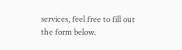services, feel free to fill out the form below.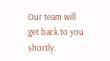Our team will get back to you shortly.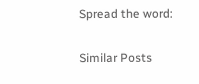Spread the word:

Similar Posts